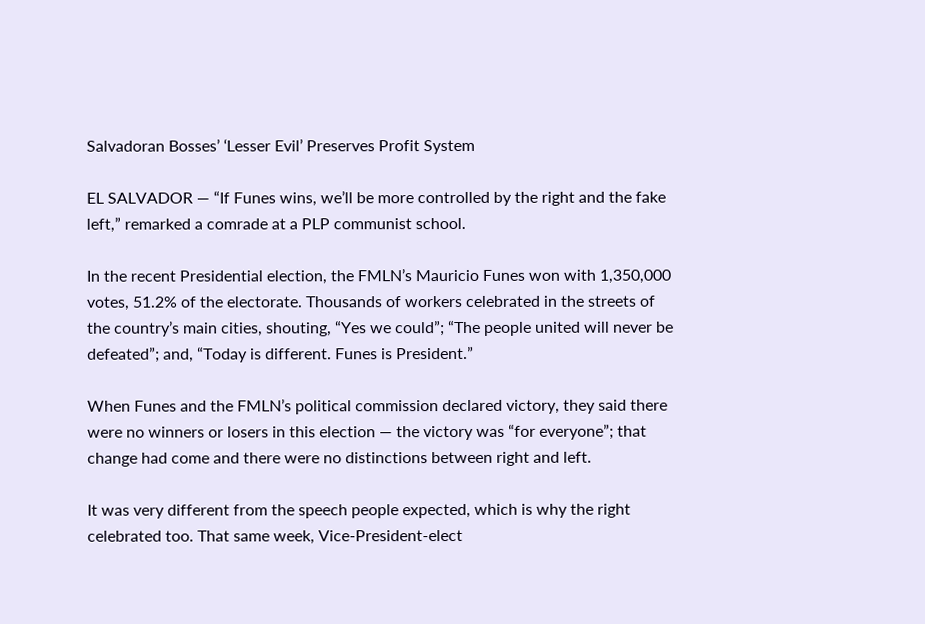Salvadoran Bosses’ ‘Lesser Evil’ Preserves Profit System

EL SALVADOR — “If Funes wins, we’ll be more controlled by the right and the fake left,” remarked a comrade at a PLP communist school.

In the recent Presidential election, the FMLN’s Mauricio Funes won with 1,350,000 votes, 51.2% of the electorate. Thousands of workers celebrated in the streets of the country’s main cities, shouting, “Yes we could”; “The people united will never be defeated”; and, “Today is different. Funes is President.”

When Funes and the FMLN’s political commission declared victory, they said there were no winners or losers in this election — the victory was “for everyone”; that change had come and there were no distinctions between right and left.

It was very different from the speech people expected, which is why the right celebrated too. That same week, Vice-President-elect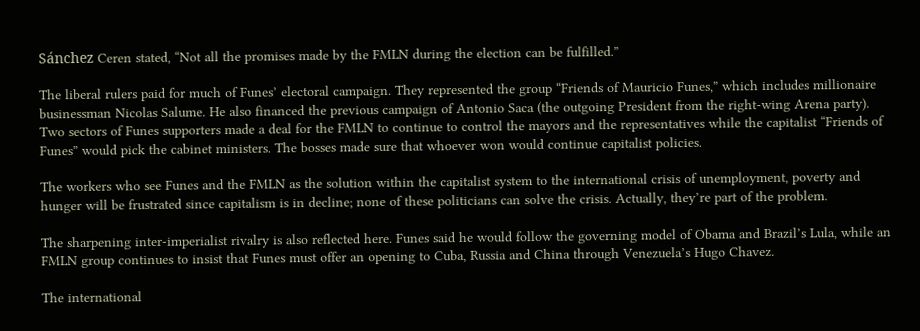Sánchez Ceren stated, “Not all the promises made by the FMLN during the election can be fulfilled.”

The liberal rulers paid for much of Funes’ electoral campaign. They represented the group “Friends of Mauricio Funes,” which includes millionaire businessman Nicolas Salume. He also financed the previous campaign of Antonio Saca (the outgoing President from the right-wing Arena party). Two sectors of Funes supporters made a deal for the FMLN to continue to control the mayors and the representatives while the capitalist “Friends of Funes” would pick the cabinet ministers. The bosses made sure that whoever won would continue capitalist policies.

The workers who see Funes and the FMLN as the solution within the capitalist system to the international crisis of unemployment, poverty and hunger will be frustrated since capitalism is in decline; none of these politicians can solve the crisis. Actually, they’re part of the problem.

The sharpening inter-imperialist rivalry is also reflected here. Funes said he would follow the governing model of Obama and Brazil’s Lula, while an FMLN group continues to insist that Funes must offer an opening to Cuba, Russia and China through Venezuela’s Hugo Chavez.

The international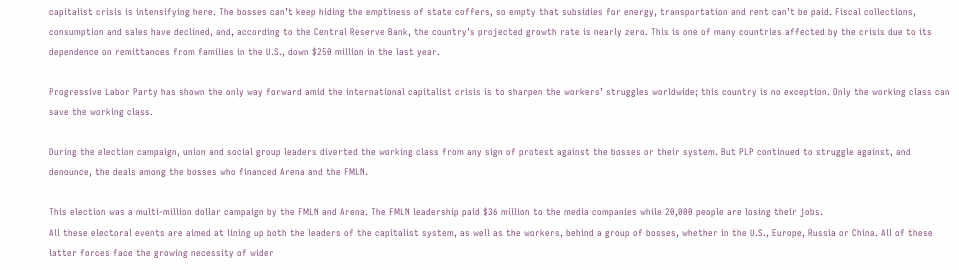capitalist crisis is intensifying here. The bosses can’t keep hiding the emptiness of state coffers, so empty that subsidies for energy, transportation and rent can’t be paid. Fiscal collections, consumption and sales have declined, and, according to the Central Reserve Bank, the country’s projected growth rate is nearly zero. This is one of many countries affected by the crisis due to its dependence on remittances from families in the U.S., down $250 million in the last year.

Progressive Labor Party has shown the only way forward amid the international capitalist crisis is to sharpen the workers’ struggles worldwide; this country is no exception. Only the working class can save the working class.

During the election campaign, union and social group leaders diverted the working class from any sign of protest against the bosses or their system. But PLP continued to struggle against, and denounce, the deals among the bosses who financed Arena and the FMLN.

This election was a multi-million dollar campaign by the FMLN and Arena. The FMLN leadership paid $36 million to the media companies while 20,000 people are losing their jobs.
All these electoral events are aimed at lining up both the leaders of the capitalist system, as well as the workers, behind a group of bosses, whether in the U.S., Europe, Russia or China. All of these latter forces face the growing necessity of wider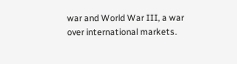war and World War III, a war over international markets.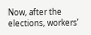Now, after the elections, workers’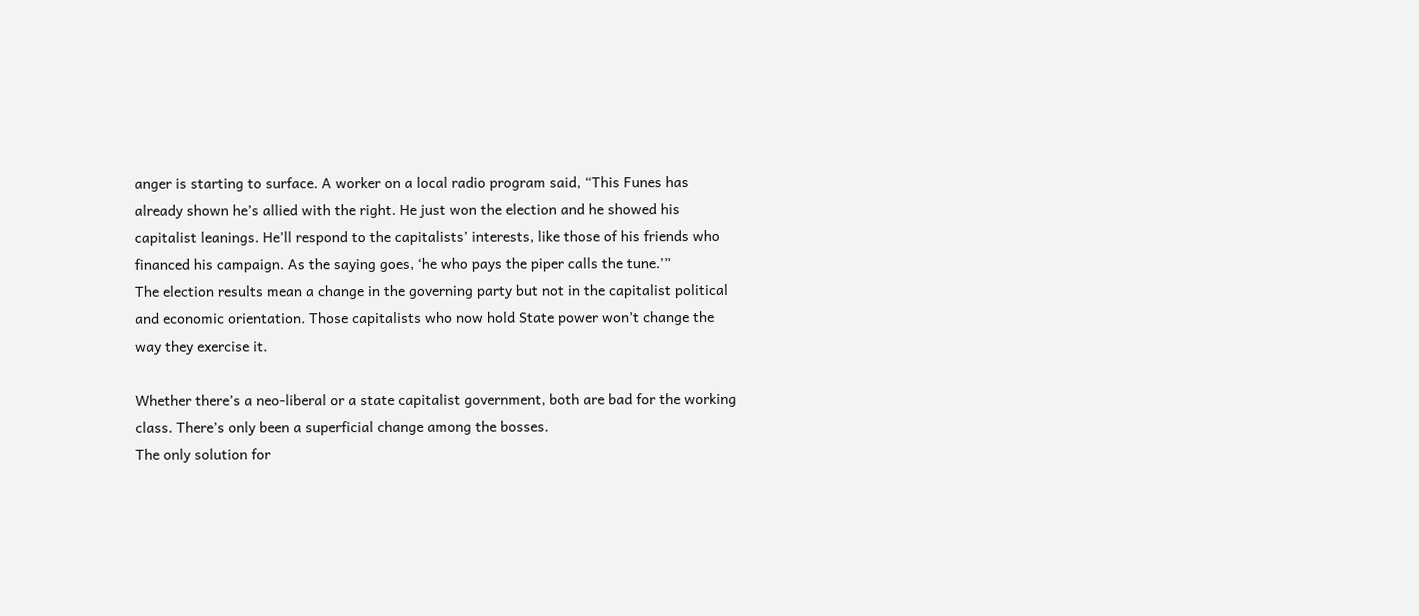anger is starting to surface. A worker on a local radio program said, “This Funes has already shown he’s allied with the right. He just won the election and he showed his capitalist leanings. He’ll respond to the capitalists’ interests, like those of his friends who financed his campaign. As the saying goes, ‘he who pays the piper calls the tune.’”
The election results mean a change in the governing party but not in the capitalist political and economic orientation. Those capitalists who now hold State power won’t change the way they exercise it.

Whether there’s a neo-liberal or a state capitalist government, both are bad for the working class. There’s only been a superficial change among the bosses.
The only solution for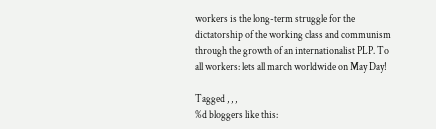workers is the long-term struggle for the dictatorship of the working class and communism through the growth of an internationalist PLP. To all workers: lets all march worldwide on May Day!

Tagged , , ,
%d bloggers like this: